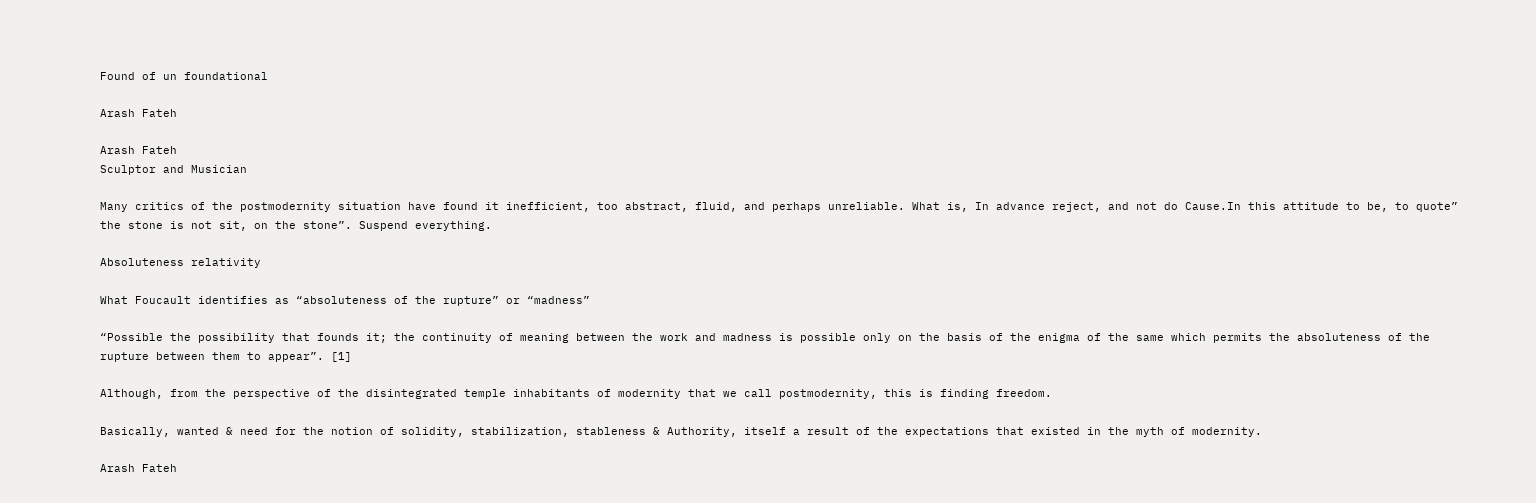Found of un foundational

Arash Fateh

Arash Fateh
Sculptor and Musician

Many critics of the postmodernity situation have found it inefficient, too abstract, fluid, and perhaps unreliable. What is, In advance reject, and not do Cause.In this attitude to be, to quote” the stone is not sit, on the stone”. Suspend everything.

Absoluteness relativity

What Foucault identifies as “absoluteness of the rupture” or “madness”

“Possible the possibility that founds it; the continuity of meaning between the work and madness is possible only on the basis of the enigma of the same which permits the absoluteness of the rupture between them to appear”. [1]

Although, from the perspective of the disintegrated temple inhabitants of modernity that we call postmodernity, this is finding freedom.

Basically, wanted & need for the notion of solidity, stabilization, stableness & Authority, itself a result of the expectations that existed in the myth of modernity.

Arash Fateh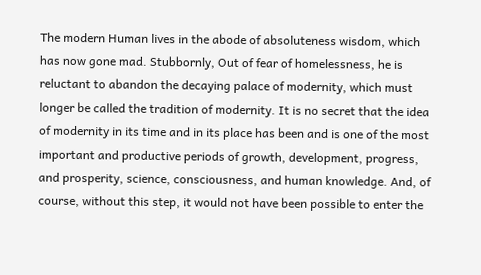The modern Human lives in the abode of absoluteness wisdom, which has now gone mad. Stubbornly, Out of fear of homelessness, he is reluctant to abandon the decaying palace of modernity, which must longer be called the tradition of modernity. It is no secret that the idea of modernity in its time and in its place has been and is one of the most important and productive periods of growth, development, progress, and prosperity, science, consciousness, and human knowledge. And, of course, without this step, it would not have been possible to enter the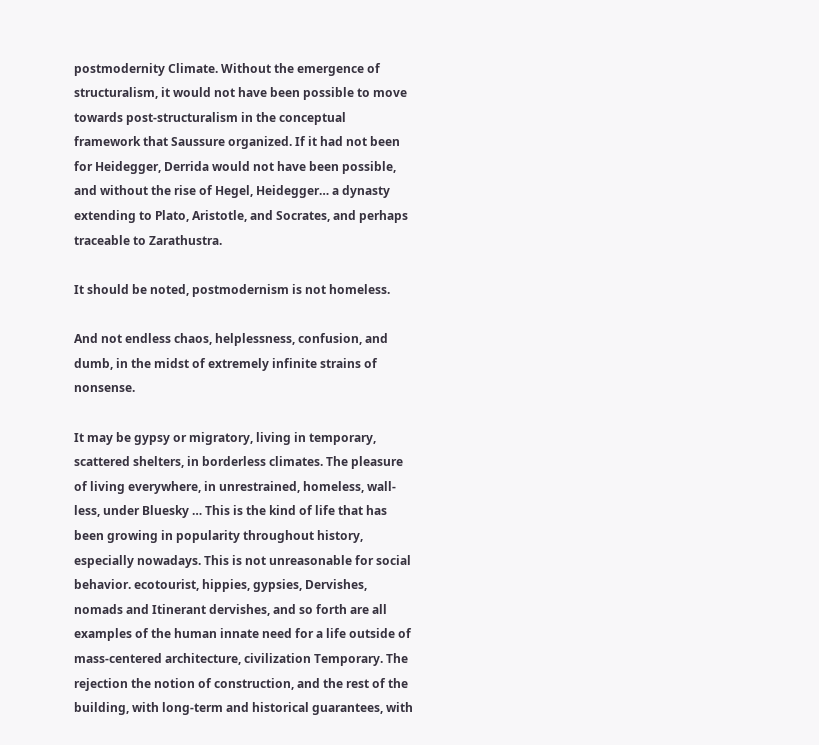postmodernity Climate. Without the emergence of structuralism, it would not have been possible to move towards post-structuralism in the conceptual framework that Saussure organized. If it had not been for Heidegger, Derrida would not have been possible, and without the rise of Hegel, Heidegger… a dynasty extending to Plato, Aristotle, and Socrates, and perhaps traceable to Zarathustra.

It should be noted, postmodernism is not homeless.

And not endless chaos, helplessness, confusion, and dumb, in the midst of extremely infinite strains of nonsense.

It may be gypsy or migratory, living in temporary, scattered shelters, in borderless climates. The pleasure of living everywhere, in unrestrained, homeless, wall-less, under Bluesky … This is the kind of life that has been growing in popularity throughout history, especially nowadays. This is not unreasonable for social behavior. ecotourist, hippies, gypsies, Dervishes, nomads and Itinerant dervishes, and so forth are all examples of the human innate need for a life outside of mass-centered architecture, civilization Temporary. The rejection the notion of construction, and the rest of the building, with long-term and historical guarantees, with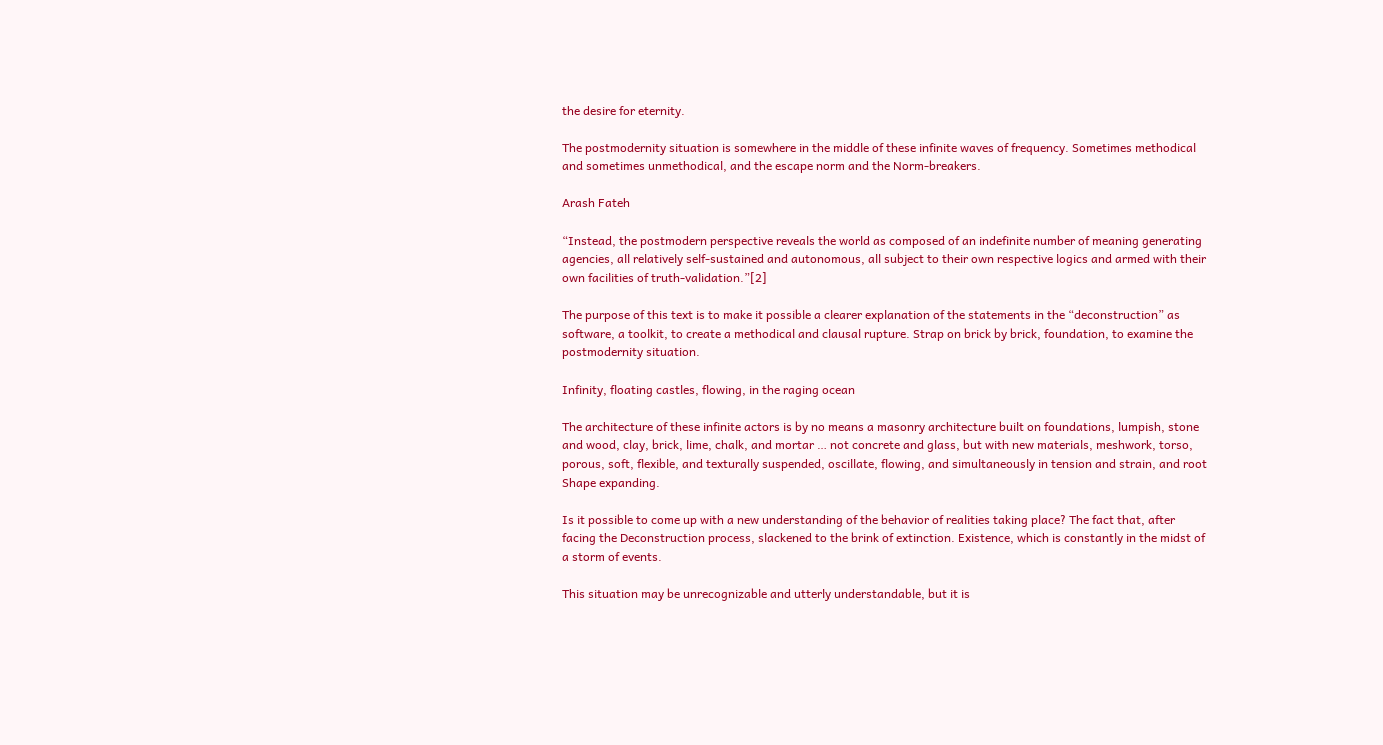the desire for eternity.

The postmodernity situation is somewhere in the middle of these infinite waves of frequency. Sometimes methodical and sometimes unmethodical, and the escape norm and the Norm-breakers.

Arash Fateh

“Instead, the postmodern perspective reveals the world as composed of an indefinite number of meaning generating agencies, all relatively self-sustained and autonomous, all subject to their own respective logics and armed with their own facilities of truth-validation.”[2]

The purpose of this text is to make it possible a clearer explanation of the statements in the “deconstruction” as software, a toolkit, to create a methodical and clausal rupture. Strap on brick by brick, foundation, to examine the postmodernity situation.

Infinity, floating castles, flowing, in the raging ocean

The architecture of these infinite actors is by no means a masonry architecture built on foundations, lumpish, stone and wood, clay, brick, lime, chalk, and mortar … not concrete and glass, but with new materials, meshwork, torso, porous, soft, flexible, and texturally suspended, oscillate, flowing, and simultaneously in tension and strain, and root Shape expanding.

Is it possible to come up with a new understanding of the behavior of realities taking place? The fact that, after facing the Deconstruction process, slackened to the brink of extinction. Existence, which is constantly in the midst of a storm of events.

This situation may be unrecognizable and utterly understandable, but it is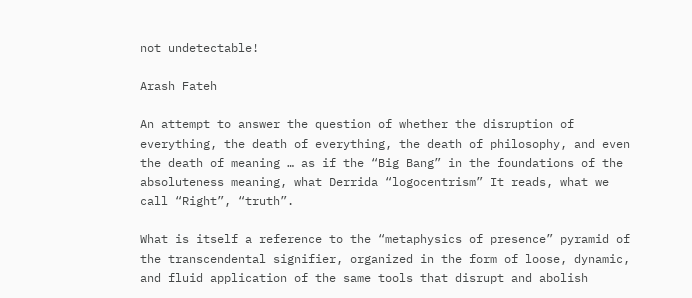not undetectable!

Arash Fateh

An attempt to answer the question of whether the disruption of everything, the death of everything, the death of philosophy, and even the death of meaning … as if the “Big Bang” in the foundations of the absoluteness meaning, what Derrida “logocentrism” It reads, what we call “Right”, “truth”.

What is itself a reference to the “metaphysics of presence” pyramid of the transcendental signifier, organized in the form of loose, dynamic, and fluid application of the same tools that disrupt and abolish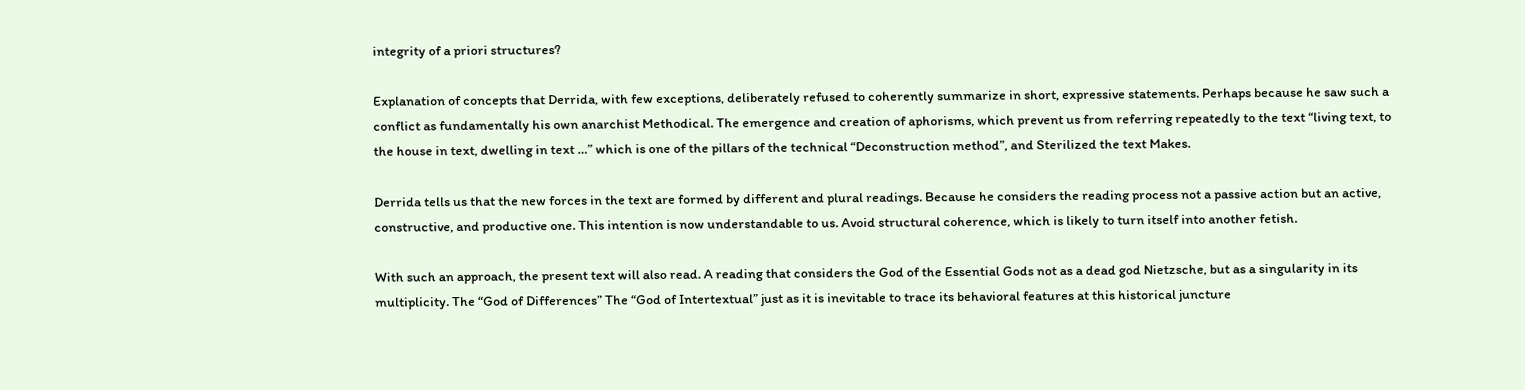integrity of a priori structures?

Explanation of concepts that Derrida, with few exceptions, deliberately refused to coherently summarize in short, expressive statements. Perhaps because he saw such a conflict as fundamentally his own anarchist Methodical. The emergence and creation of aphorisms, which prevent us from referring repeatedly to the text “living text, to the house in text, dwelling in text …” which is one of the pillars of the technical “Deconstruction method”, and Sterilized the text Makes.

Derrida tells us that the new forces in the text are formed by different and plural readings. Because he considers the reading process not a passive action but an active, constructive, and productive one. This intention is now understandable to us. Avoid structural coherence, which is likely to turn itself into another fetish.

With such an approach, the present text will also read. A reading that considers the God of the Essential Gods not as a dead god Nietzsche, but as a singularity in its multiplicity. The “God of Differences” The “God of Intertextual” just as it is inevitable to trace its behavioral features at this historical juncture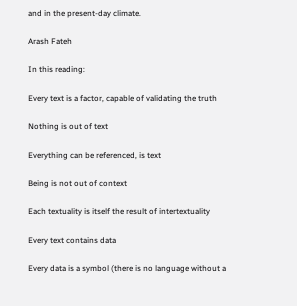and in the present-day climate.

Arash Fateh

In this reading:

Every text is a factor, capable of validating the truth

Nothing is out of text

Everything can be referenced, is text

Being is not out of context

Each textuality is itself the result of intertextuality

Every text contains data

Every data is a symbol (there is no language without a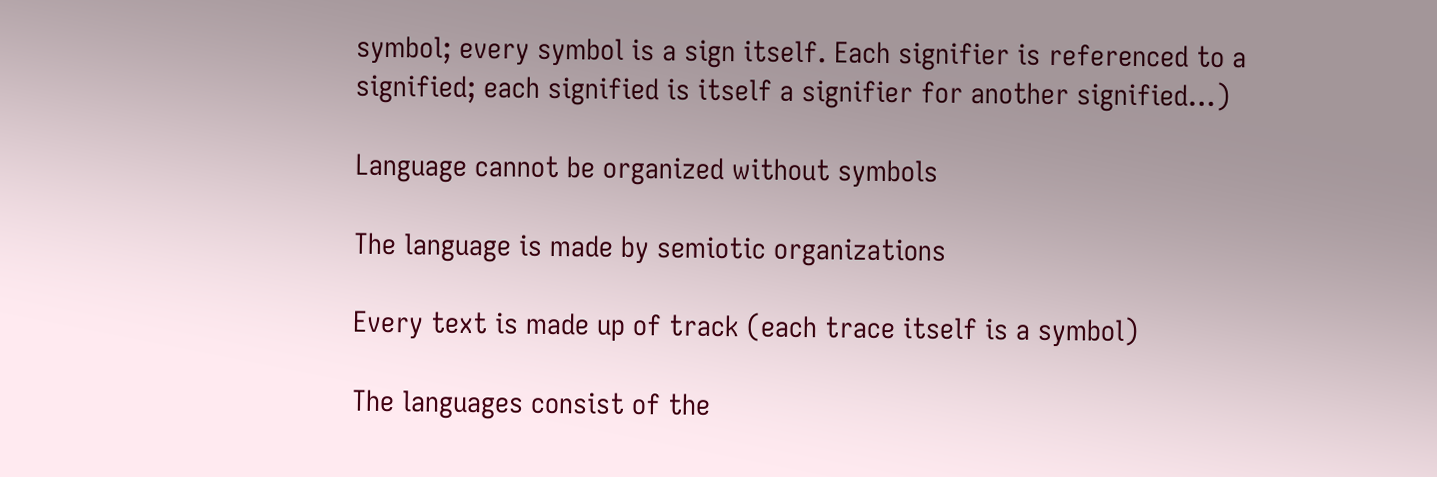symbol; every symbol is a sign itself. Each signifier is referenced to a signified; each signified is itself a signifier for another signified…)

Language cannot be organized without symbols

The language is made by semiotic organizations

Every text is made up of track (each trace itself is a symbol)

The languages consist of the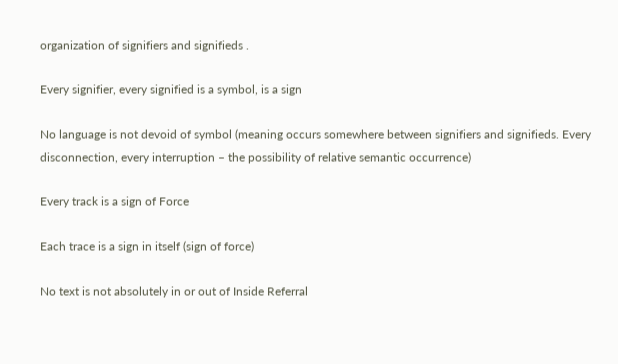organization of signifiers and signifieds .

Every signifier, every signified is a symbol, is a sign

No language is not devoid of symbol (meaning occurs somewhere between signifiers and signifieds. Every disconnection, every interruption – the possibility of relative semantic occurrence)

Every track is a sign of Force

Each trace is a sign in itself (sign of force)

No text is not absolutely in or out of Inside Referral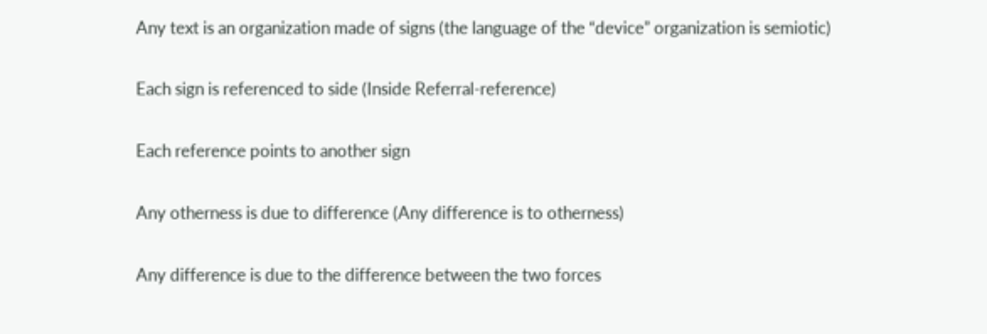Any text is an organization made of signs (the language of the “device” organization is semiotic)

Each sign is referenced to side (Inside Referral-reference)

Each reference points to another sign

Any otherness is due to difference (Any difference is to otherness)

Any difference is due to the difference between the two forces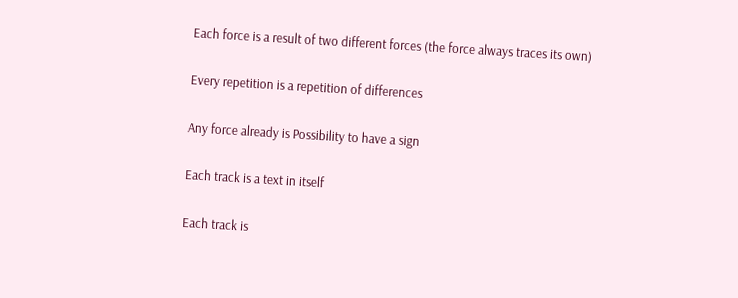Each force is a result of two different forces (the force always traces its own)

Every repetition is a repetition of differences

Any force already is Possibility to have a sign

Each track is a text in itself

Each track is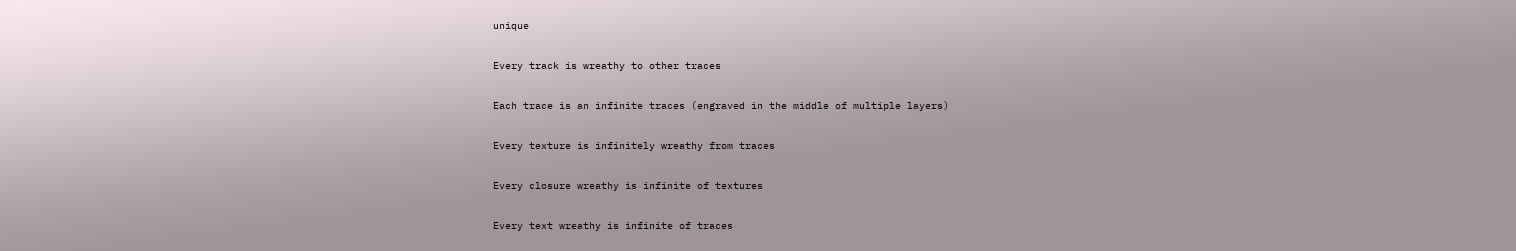unique

Every track is wreathy to other traces

Each trace is an infinite traces (engraved in the middle of multiple layers)

Every texture is infinitely wreathy from traces

Every closure wreathy is infinite of textures

Every text wreathy is infinite of traces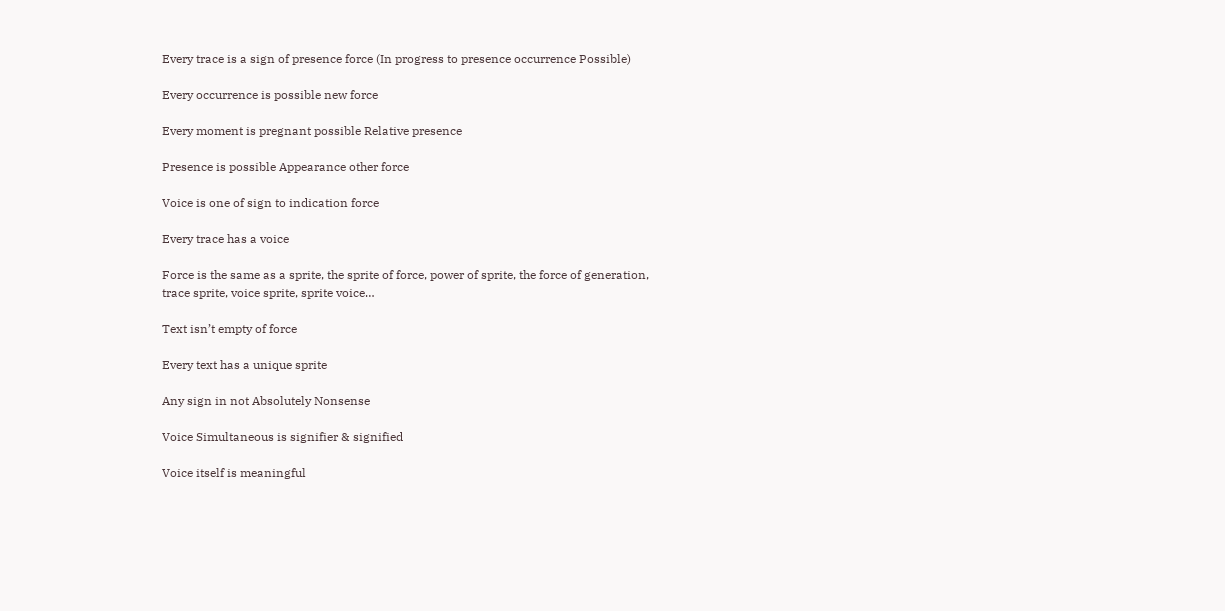Every trace is a sign of presence force (In progress to presence occurrence Possible)

Every occurrence is possible new force

Every moment is pregnant possible Relative presence

Presence is possible Appearance other force

Voice is one of sign to indication force

Every trace has a voice

Force is the same as a sprite, the sprite of force, power of sprite, the force of generation, trace sprite, voice sprite, sprite voice…

Text isn’t empty of force

Every text has a unique sprite

Any sign in not Absolutely Nonsense

Voice Simultaneous is signifier & signified

Voice itself is meaningful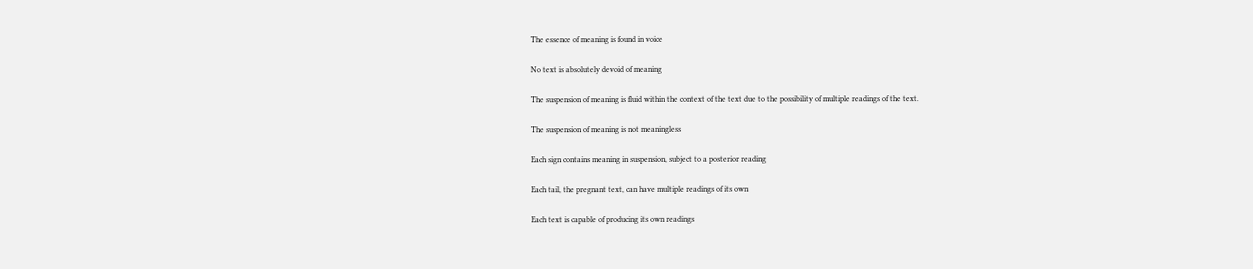The essence of meaning is found in voice

No text is absolutely devoid of meaning

The suspension of meaning is fluid within the context of the text due to the possibility of multiple readings of the text.

The suspension of meaning is not meaningless

Each sign contains meaning in suspension, subject to a posterior reading

Each tail, the pregnant text, can have multiple readings of its own

Each text is capable of producing its own readings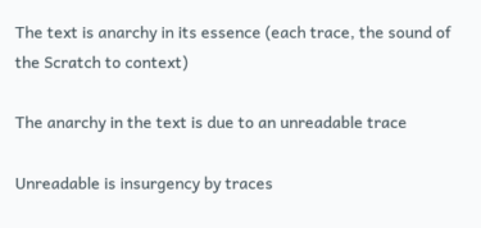The text is anarchy in its essence (each trace, the sound of the Scratch to context)

The anarchy in the text is due to an unreadable trace

Unreadable is insurgency by traces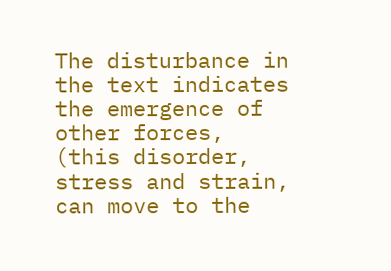The disturbance in the text indicates the emergence of other forces, (this disorder, stress and strain, can move to the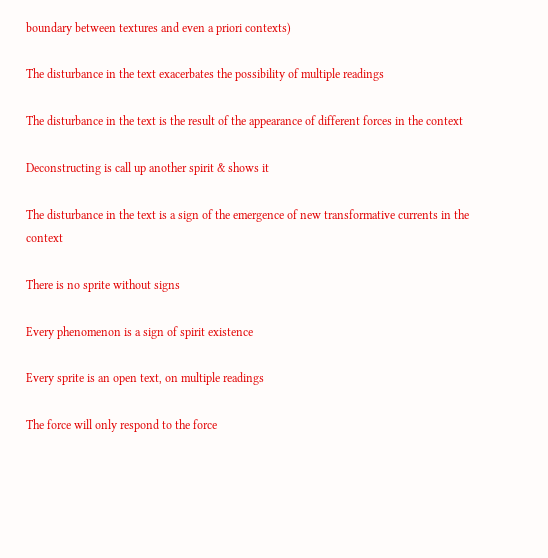boundary between textures and even a priori contexts)

The disturbance in the text exacerbates the possibility of multiple readings

The disturbance in the text is the result of the appearance of different forces in the context

Deconstructing is call up another spirit & shows it

The disturbance in the text is a sign of the emergence of new transformative currents in the context

There is no sprite without signs

Every phenomenon is a sign of spirit existence

Every sprite is an open text, on multiple readings

The force will only respond to the force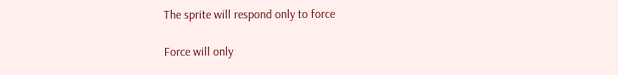The sprite will respond only to force

Force will only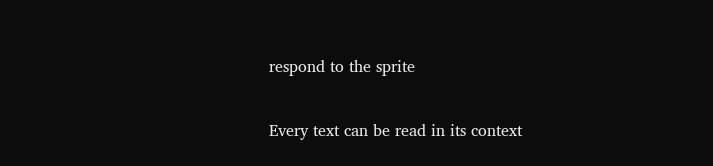respond to the sprite

Every text can be read in its context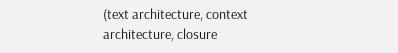(text architecture, context architecture, closure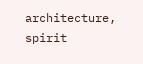architecture, spirit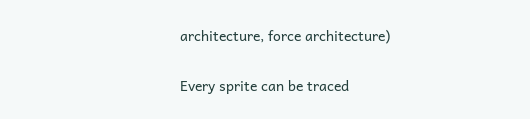architecture, force architecture)

Every sprite can be traced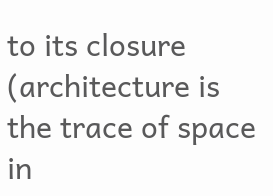to its closure (architecture is the trace of space in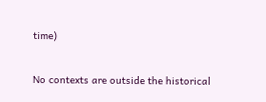time)

No contexts are outside the historical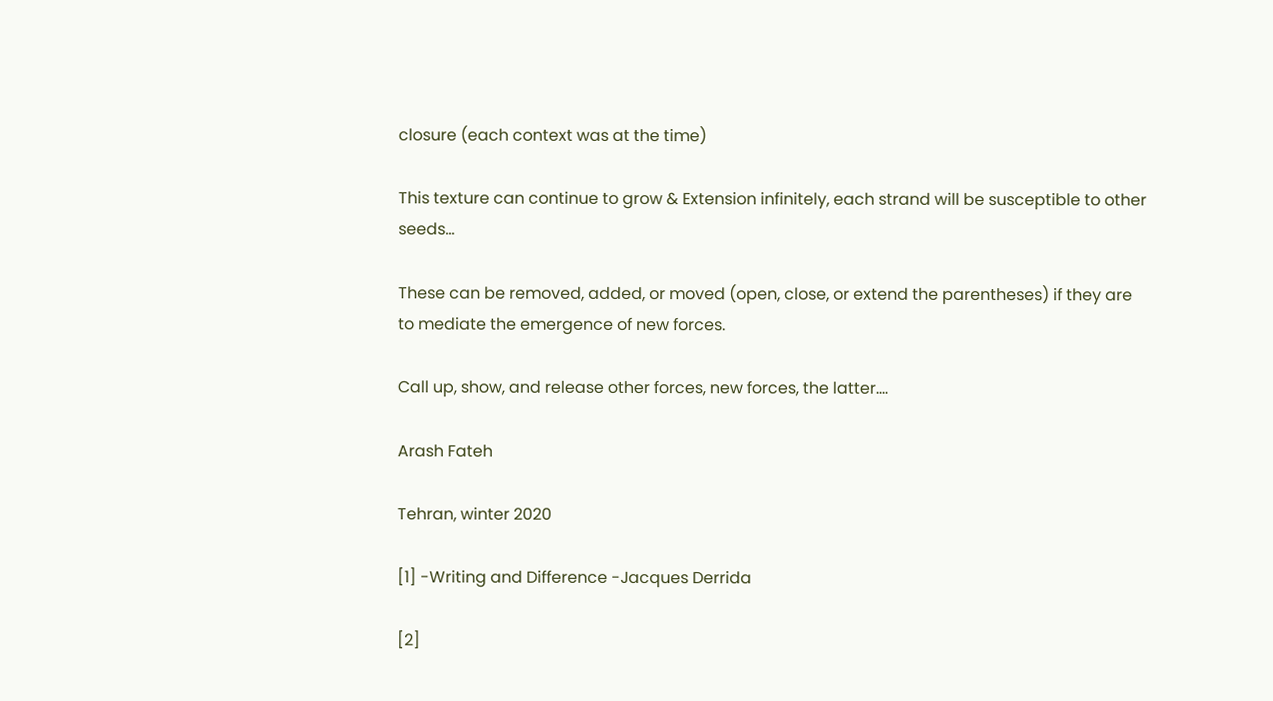closure (each context was at the time)

This texture can continue to grow & Extension infinitely, each strand will be susceptible to other seeds…

These can be removed, added, or moved (open, close, or extend the parentheses) if they are to mediate the emergence of new forces.

Call up, show, and release other forces, new forces, the latter….

Arash Fateh

Tehran, winter 2020

[1] -Writing and Difference -Jacques Derrida

[2]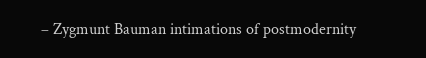– Zygmunt Bauman intimations of postmodernity